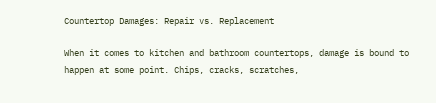Countertop Damages: Repair vs. Replacement

When it comes to kitchen and bathroom countertops, damage is bound to happen at some point. Chips, cracks, scratches,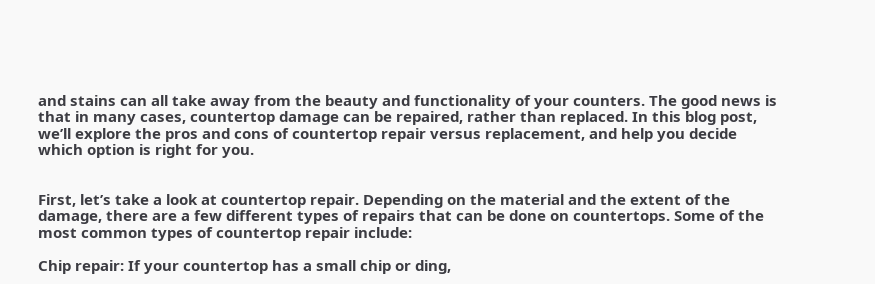and stains can all take away from the beauty and functionality of your counters. The good news is that in many cases, countertop damage can be repaired, rather than replaced. In this blog post, we’ll explore the pros and cons of countertop repair versus replacement, and help you decide which option is right for you.


First, let’s take a look at countertop repair. Depending on the material and the extent of the damage, there are a few different types of repairs that can be done on countertops. Some of the most common types of countertop repair include:

Chip repair: If your countertop has a small chip or ding,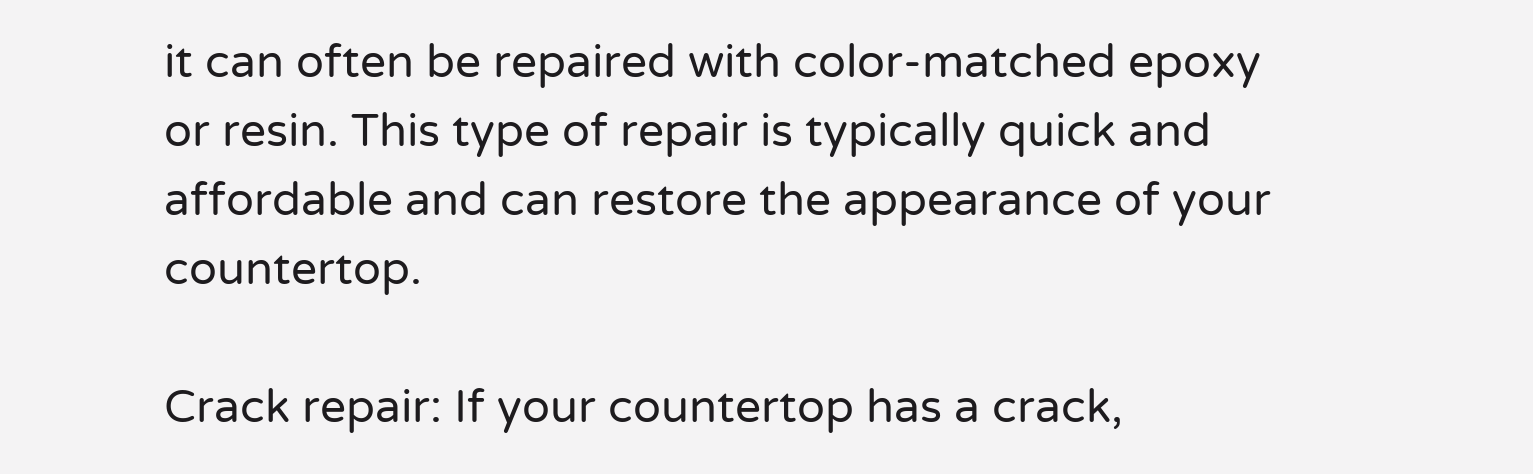it can often be repaired with color-matched epoxy or resin. This type of repair is typically quick and affordable and can restore the appearance of your countertop.

Crack repair: If your countertop has a crack,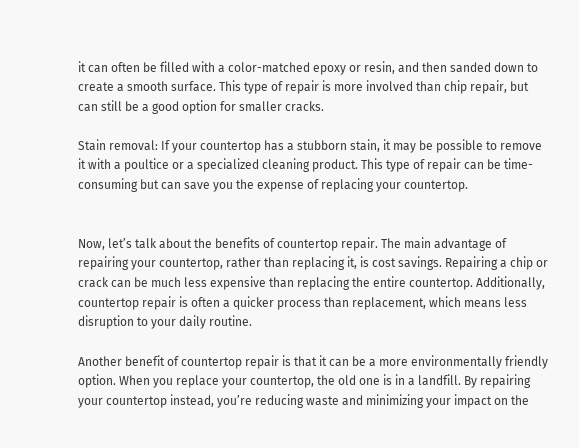it can often be filled with a color-matched epoxy or resin, and then sanded down to create a smooth surface. This type of repair is more involved than chip repair, but can still be a good option for smaller cracks.

Stain removal: If your countertop has a stubborn stain, it may be possible to remove it with a poultice or a specialized cleaning product. This type of repair can be time-consuming but can save you the expense of replacing your countertop.


Now, let’s talk about the benefits of countertop repair. The main advantage of repairing your countertop, rather than replacing it, is cost savings. Repairing a chip or crack can be much less expensive than replacing the entire countertop. Additionally, countertop repair is often a quicker process than replacement, which means less disruption to your daily routine.

Another benefit of countertop repair is that it can be a more environmentally friendly option. When you replace your countertop, the old one is in a landfill. By repairing your countertop instead, you’re reducing waste and minimizing your impact on the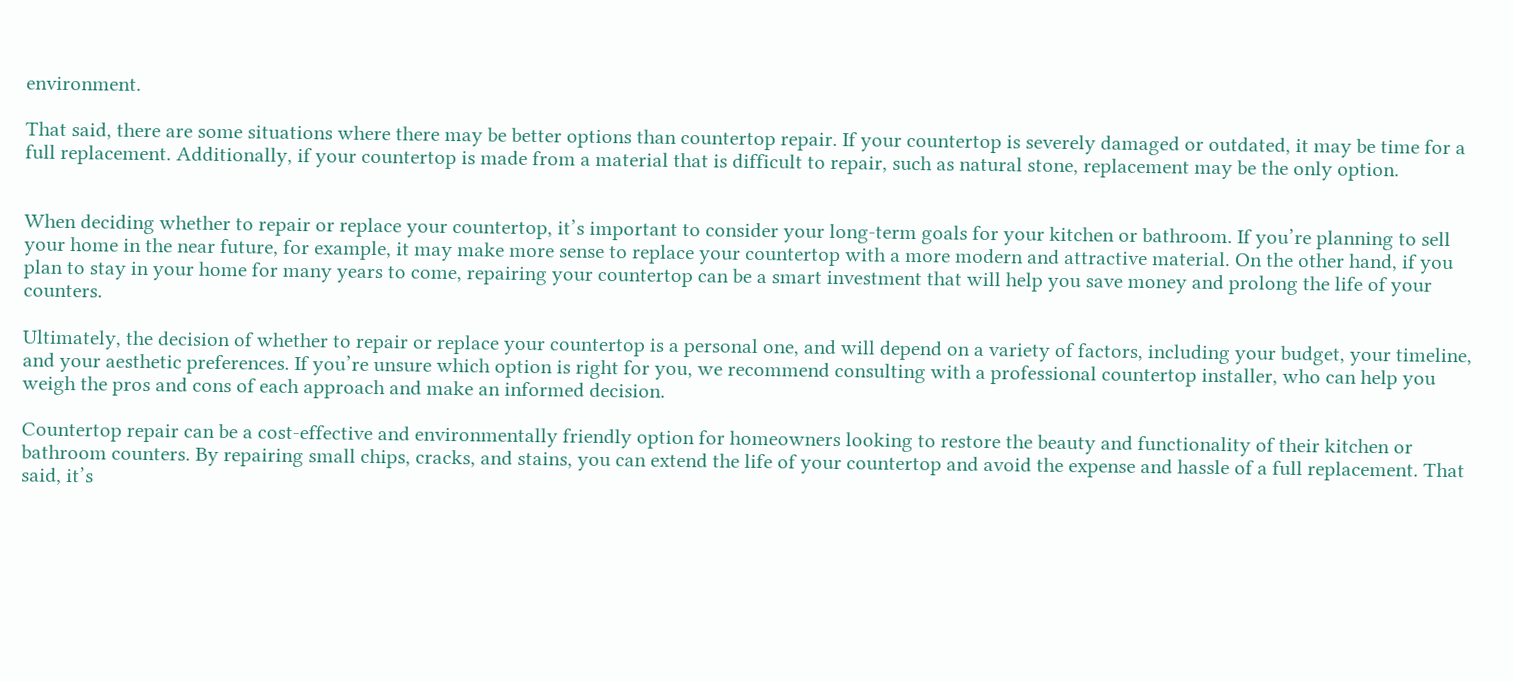environment.

That said, there are some situations where there may be better options than countertop repair. If your countertop is severely damaged or outdated, it may be time for a full replacement. Additionally, if your countertop is made from a material that is difficult to repair, such as natural stone, replacement may be the only option.


When deciding whether to repair or replace your countertop, it’s important to consider your long-term goals for your kitchen or bathroom. If you’re planning to sell your home in the near future, for example, it may make more sense to replace your countertop with a more modern and attractive material. On the other hand, if you plan to stay in your home for many years to come, repairing your countertop can be a smart investment that will help you save money and prolong the life of your counters.

Ultimately, the decision of whether to repair or replace your countertop is a personal one, and will depend on a variety of factors, including your budget, your timeline, and your aesthetic preferences. If you’re unsure which option is right for you, we recommend consulting with a professional countertop installer, who can help you weigh the pros and cons of each approach and make an informed decision.

Countertop repair can be a cost-effective and environmentally friendly option for homeowners looking to restore the beauty and functionality of their kitchen or bathroom counters. By repairing small chips, cracks, and stains, you can extend the life of your countertop and avoid the expense and hassle of a full replacement. That said, it’s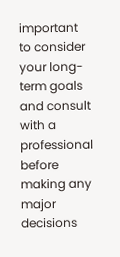important to consider your long-term goals and consult with a professional before making any major decisions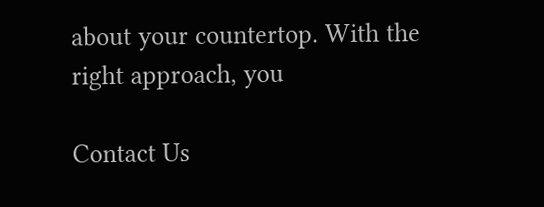about your countertop. With the right approach, you

Contact Us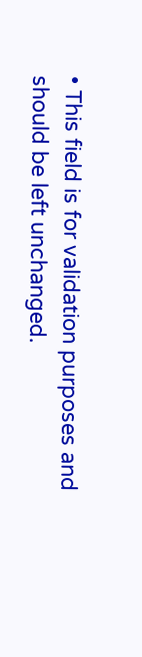• This field is for validation purposes and should be left unchanged.